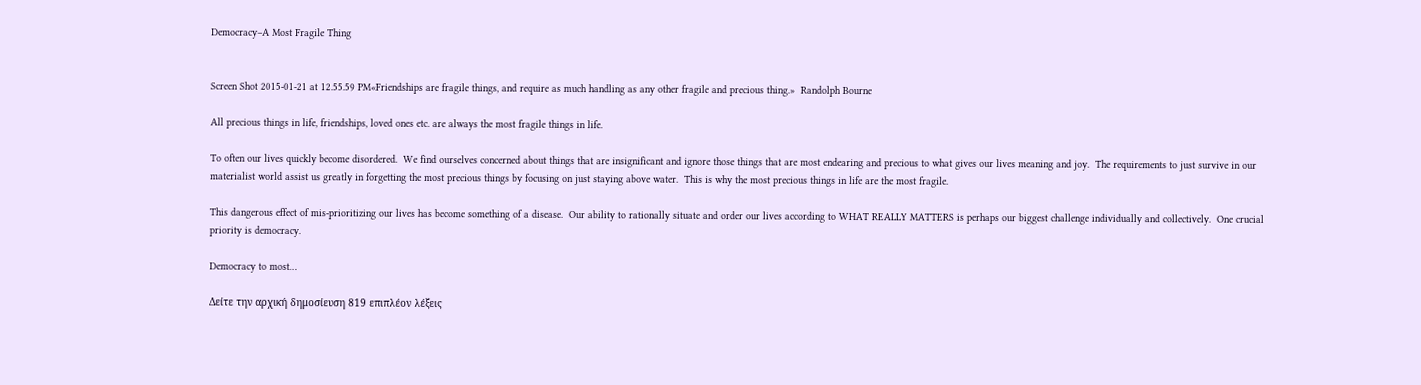Democracy–A Most Fragile Thing


Screen Shot 2015-01-21 at 12.55.59 PM«Friendships are fragile things, and require as much handling as any other fragile and precious thing.»  Randolph Bourne

All precious things in life, friendships, loved ones etc. are always the most fragile things in life.

To often our lives quickly become disordered.  We find ourselves concerned about things that are insignificant and ignore those things that are most endearing and precious to what gives our lives meaning and joy.  The requirements to just survive in our materialist world assist us greatly in forgetting the most precious things by focusing on just staying above water.  This is why the most precious things in life are the most fragile.

This dangerous effect of mis-prioritizing our lives has become something of a disease.  Our ability to rationally situate and order our lives according to WHAT REALLY MATTERS is perhaps our biggest challenge individually and collectively.  One crucial priority is democracy.

Democracy to most…

Δείτε την αρχική δημοσίευση 819 επιπλέον λέξεις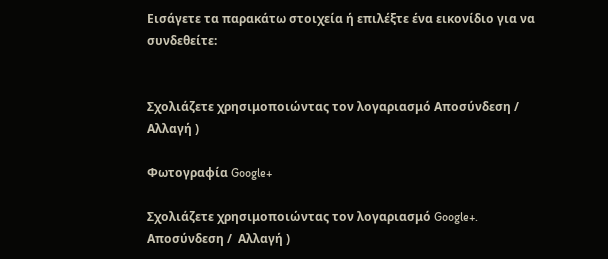Εισάγετε τα παρακάτω στοιχεία ή επιλέξτε ένα εικονίδιο για να συνδεθείτε:


Σχολιάζετε χρησιμοποιώντας τον λογαριασμό Αποσύνδεση /  Αλλαγή )

Φωτογραφία Google+

Σχολιάζετε χρησιμοποιώντας τον λογαριασμό Google+. Αποσύνδεση /  Αλλαγή )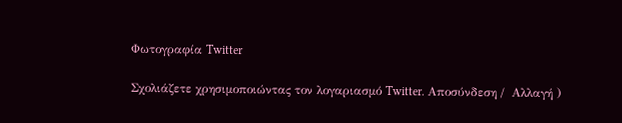Φωτογραφία Twitter

Σχολιάζετε χρησιμοποιώντας τον λογαριασμό Twitter. Αποσύνδεση /  Αλλαγή )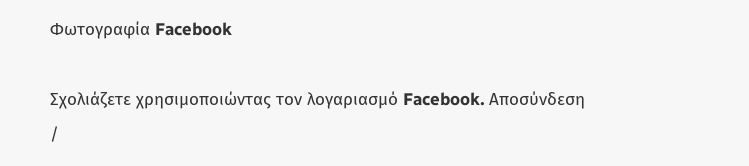Φωτογραφία Facebook

Σχολιάζετε χρησιμοποιώντας τον λογαριασμό Facebook. Αποσύνδεση /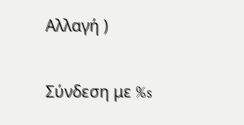Αλλαγή )


Σύνδεση με %s